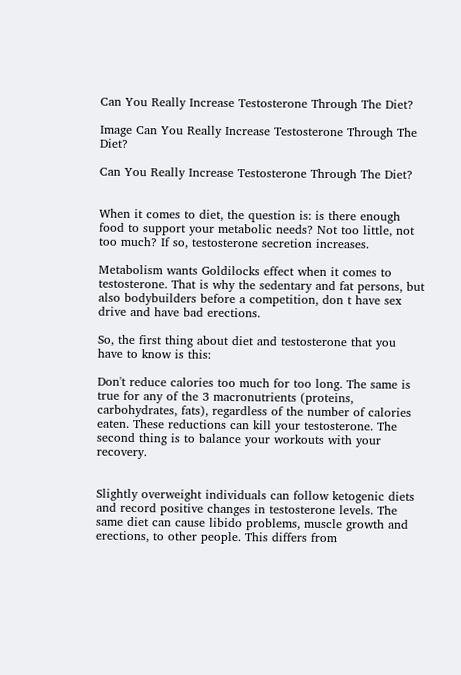Can You Really Increase Testosterone Through The Diet?

Image Can You Really Increase Testosterone Through The Diet?

Can You Really Increase Testosterone Through The Diet?


When it comes to diet, the question is: is there enough food to support your metabolic needs? Not too little, not too much? If so, testosterone secretion increases.

Metabolism wants Goldilocks effect when it comes to testosterone. That is why the sedentary and fat persons, but also bodybuilders before a competition, don t have sex drive and have bad erections.

So, the first thing about diet and testosterone that you have to know is this:

Don't reduce calories too much for too long. The same is true for any of the 3 macronutrients (proteins, carbohydrates, fats), regardless of the number of calories eaten. These reductions can kill your testosterone. The second thing is to balance your workouts with your recovery.


Slightly overweight individuals can follow ketogenic diets and record positive changes in testosterone levels. The same diet can cause libido problems, muscle growth and erections, to other people. This differs from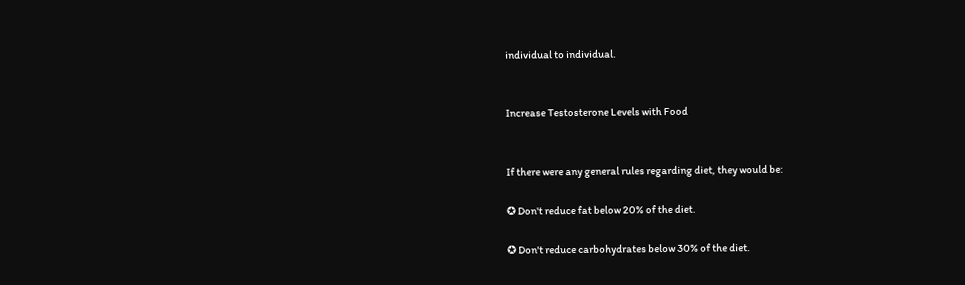individual to individual.


Increase Testosterone Levels with Food


If there were any general rules regarding diet, they would be:

✪ Don't reduce fat below 20% of the diet.

✪ Don't reduce carbohydrates below 30% of the diet.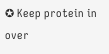✪ Keep protein in over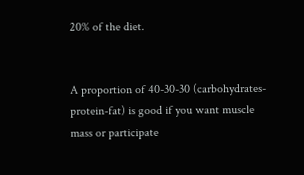20% of the diet.


A proportion of 40-30-30 (carbohydrates-protein-fat) is good if you want muscle mass or participate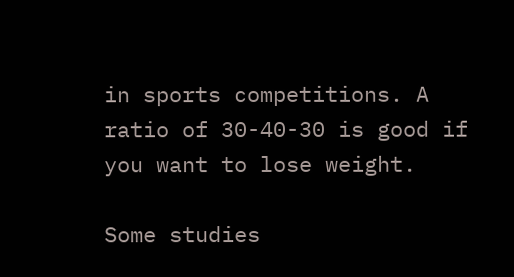in sports competitions. A ratio of 30-40-30 is good if you want to lose weight.

Some studies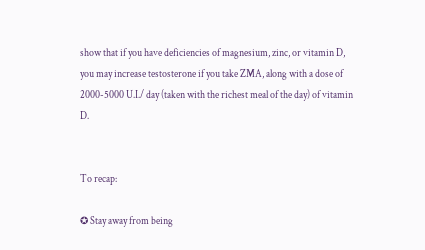show that if you have deficiencies of magnesium, zinc, or vitamin D, you may increase testosterone if you take ZMA, along with a dose of 2000-5000 U.I./ day (taken with the richest meal of the day) of vitamin D.


To recap:

✪ Stay away from being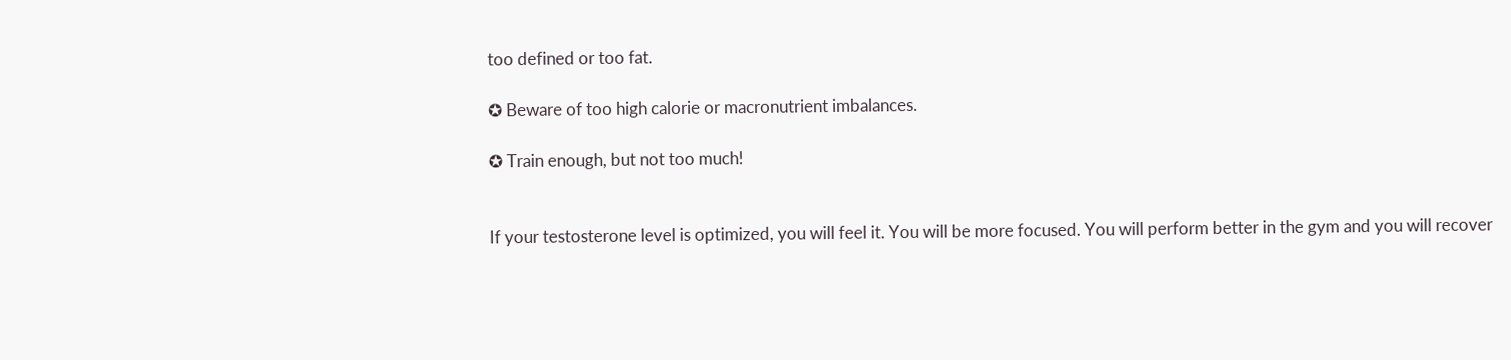too defined or too fat.

✪ Beware of too high calorie or macronutrient imbalances.

✪ Train enough, but not too much!


If your testosterone level is optimized, you will feel it. You will be more focused. You will perform better in the gym and you will recover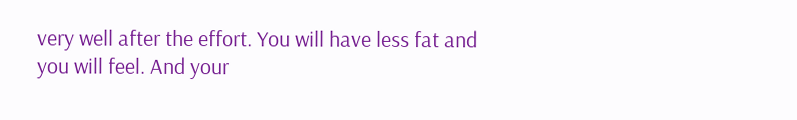very well after the effort. You will have less fat and you will feel. And your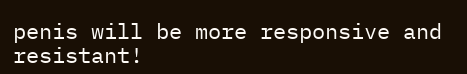penis will be more responsive and resistant!